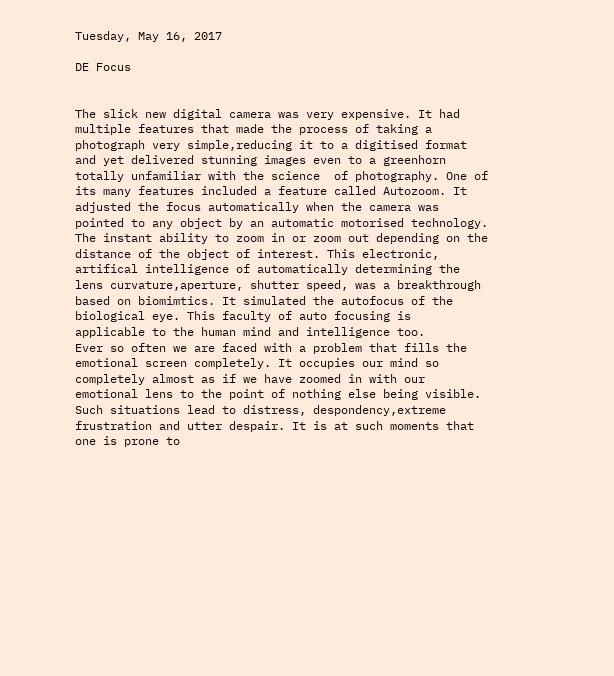Tuesday, May 16, 2017

DE Focus


The slick new digital camera was very expensive. It had multiple features that made the process of taking a photograph very simple,reducing it to a digitised format and yet delivered stunning images even to a greenhorn totally unfamiliar with the science  of photography. One of its many features included a feature called Autozoom. It adjusted the focus automatically when the camera was pointed to any object by an automatic motorised technology. The instant ability to zoom in or zoom out depending on the distance of the object of interest. This electronic, artifical intelligence of automatically determining the lens curvature,aperture, shutter speed, was a breakthrough based on biomimtics. It simulated the autofocus of the biological eye. This faculty of auto focusing is  applicable to the human mind and intelligence too.
Ever so often we are faced with a problem that fills the emotional screen completely. It occupies our mind so completely almost as if we have zoomed in with our emotional lens to the point of nothing else being visible. Such situations lead to distress, despondency,extreme frustration and utter despair. It is at such moments that one is prone to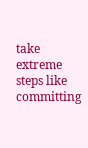take extreme steps like committing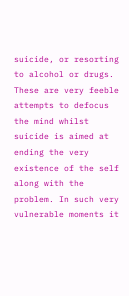suicide, or resorting to alcohol or drugs. These are very feeble  attempts to defocus the mind whilst suicide is aimed at ending the very existence of the self along with the problem. In such very vulnerable moments it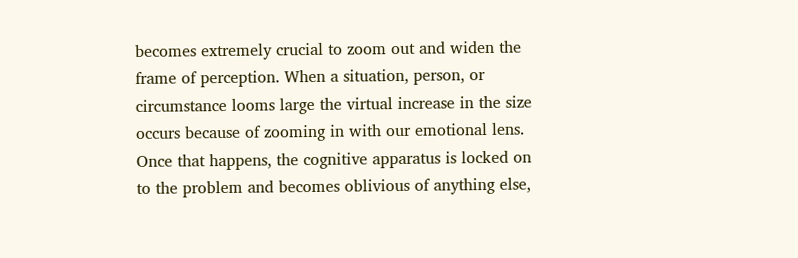becomes extremely crucial to zoom out and widen the frame of perception. When a situation, person, or circumstance looms large the virtual increase in the size occurs because of zooming in with our emotional lens. Once that happens, the cognitive apparatus is locked on to the problem and becomes oblivious of anything else,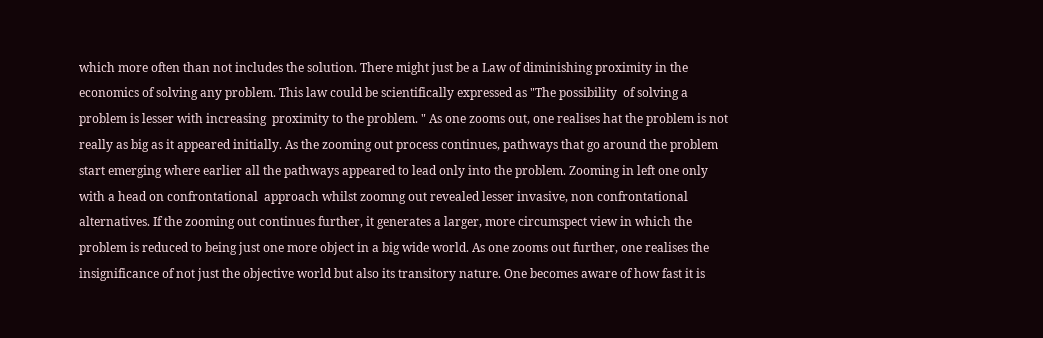which more often than not includes the solution. There might just be a Law of diminishing proximity in the economics of solving any problem. This law could be scientifically expressed as "The possibility  of solving a problem is lesser with increasing  proximity to the problem. " As one zooms out, one realises hat the problem is not really as big as it appeared initially. As the zooming out process continues, pathways that go around the problem start emerging where earlier all the pathways appeared to lead only into the problem. Zooming in left one only with a head on confrontational  approach whilst zoomng out revealed lesser invasive, non confrontational alternatives. If the zooming out continues further, it generates a larger, more circumspect view in which the problem is reduced to being just one more object in a big wide world. As one zooms out further, one realises the insignificance of not just the objective world but also its transitory nature. One becomes aware of how fast it is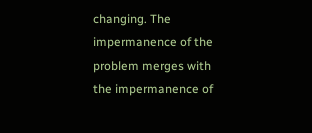changing. The impermanence of the problem merges with the impermanence of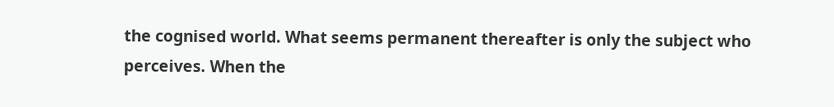the cognised world. What seems permanent thereafter is only the subject who perceives. When the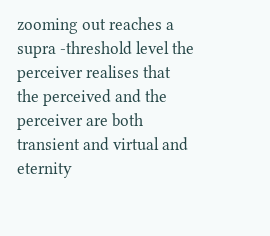zooming out reaches a supra -threshold level the perceiver realises that the perceived and the perceiver are both transient and virtual and eternity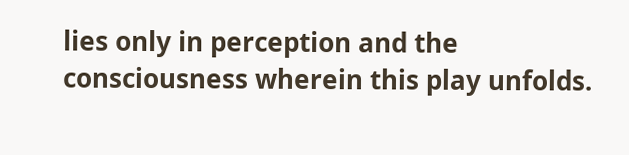lies only in perception and the consciousness wherein this play unfolds.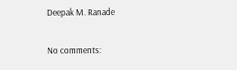Deepak M. Ranade

No comments: